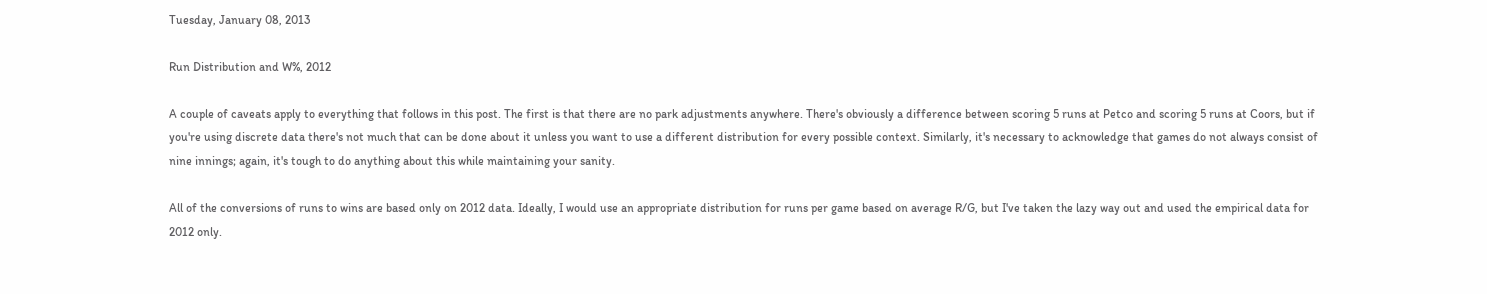Tuesday, January 08, 2013

Run Distribution and W%, 2012

A couple of caveats apply to everything that follows in this post. The first is that there are no park adjustments anywhere. There's obviously a difference between scoring 5 runs at Petco and scoring 5 runs at Coors, but if you're using discrete data there's not much that can be done about it unless you want to use a different distribution for every possible context. Similarly, it's necessary to acknowledge that games do not always consist of nine innings; again, it's tough to do anything about this while maintaining your sanity.

All of the conversions of runs to wins are based only on 2012 data. Ideally, I would use an appropriate distribution for runs per game based on average R/G, but I've taken the lazy way out and used the empirical data for 2012 only.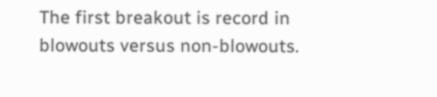The first breakout is record in blowouts versus non-blowouts.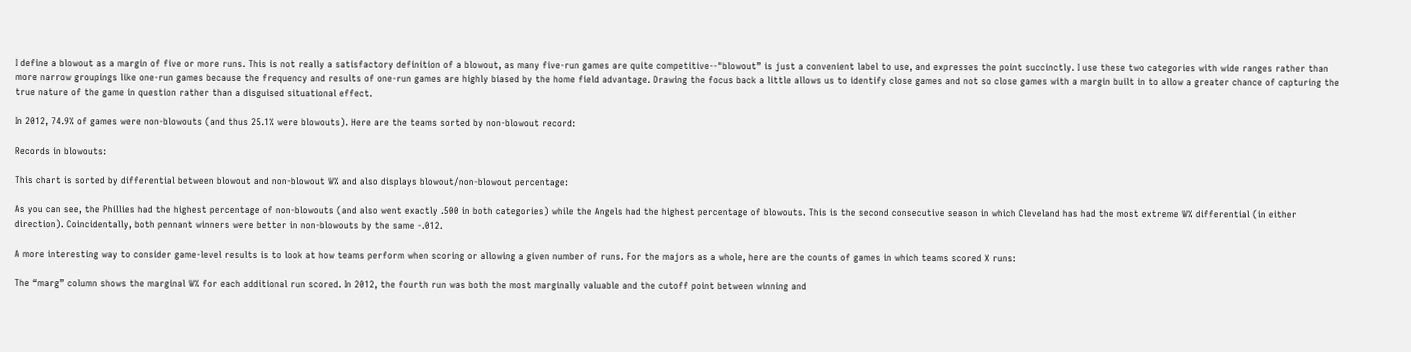I define a blowout as a margin of five or more runs. This is not really a satisfactory definition of a blowout, as many five-run games are quite competitive--"blowout” is just a convenient label to use, and expresses the point succinctly. I use these two categories with wide ranges rather than more narrow groupings like one-run games because the frequency and results of one-run games are highly biased by the home field advantage. Drawing the focus back a little allows us to identify close games and not so close games with a margin built in to allow a greater chance of capturing the true nature of the game in question rather than a disguised situational effect.

In 2012, 74.9% of games were non-blowouts (and thus 25.1% were blowouts). Here are the teams sorted by non-blowout record:

Records in blowouts:

This chart is sorted by differential between blowout and non-blowout W% and also displays blowout/non-blowout percentage:

As you can see, the Phillies had the highest percentage of non-blowouts (and also went exactly .500 in both categories) while the Angels had the highest percentage of blowouts. This is the second consecutive season in which Cleveland has had the most extreme W% differential (in either direction). Coincidentally, both pennant winners were better in non-blowouts by the same -.012.

A more interesting way to consider game-level results is to look at how teams perform when scoring or allowing a given number of runs. For the majors as a whole, here are the counts of games in which teams scored X runs:

The “marg” column shows the marginal W% for each additional run scored. In 2012, the fourth run was both the most marginally valuable and the cutoff point between winning and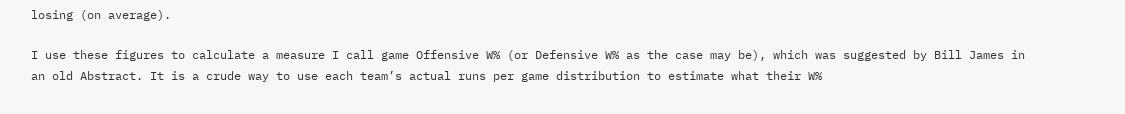losing (on average).

I use these figures to calculate a measure I call game Offensive W% (or Defensive W% as the case may be), which was suggested by Bill James in an old Abstract. It is a crude way to use each team’s actual runs per game distribution to estimate what their W%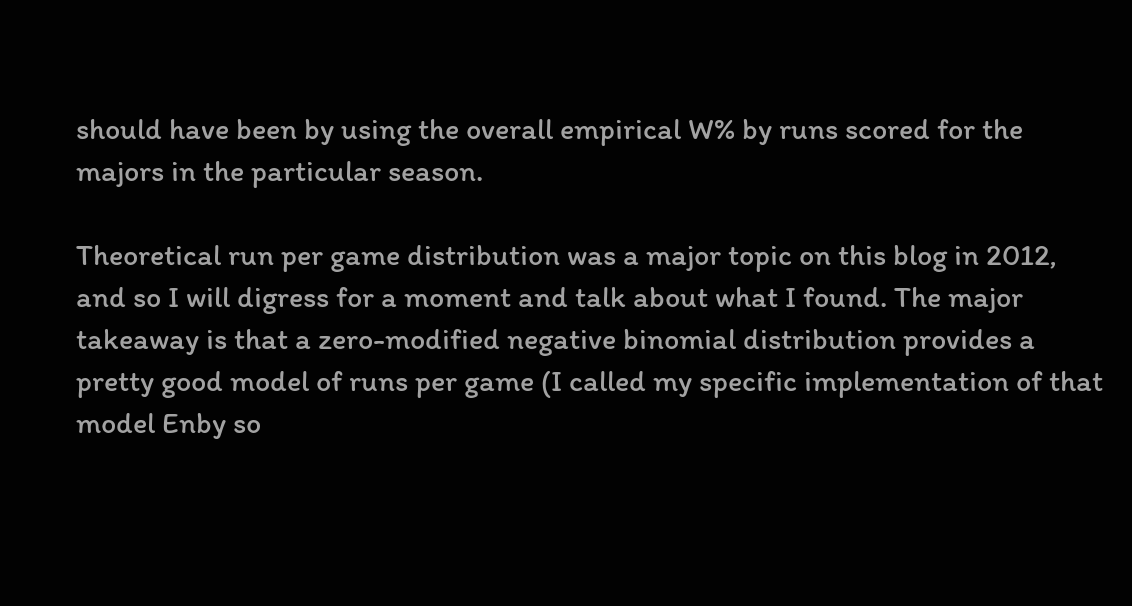should have been by using the overall empirical W% by runs scored for the majors in the particular season.

Theoretical run per game distribution was a major topic on this blog in 2012, and so I will digress for a moment and talk about what I found. The major takeaway is that a zero-modified negative binomial distribution provides a pretty good model of runs per game (I called my specific implementation of that model Enby so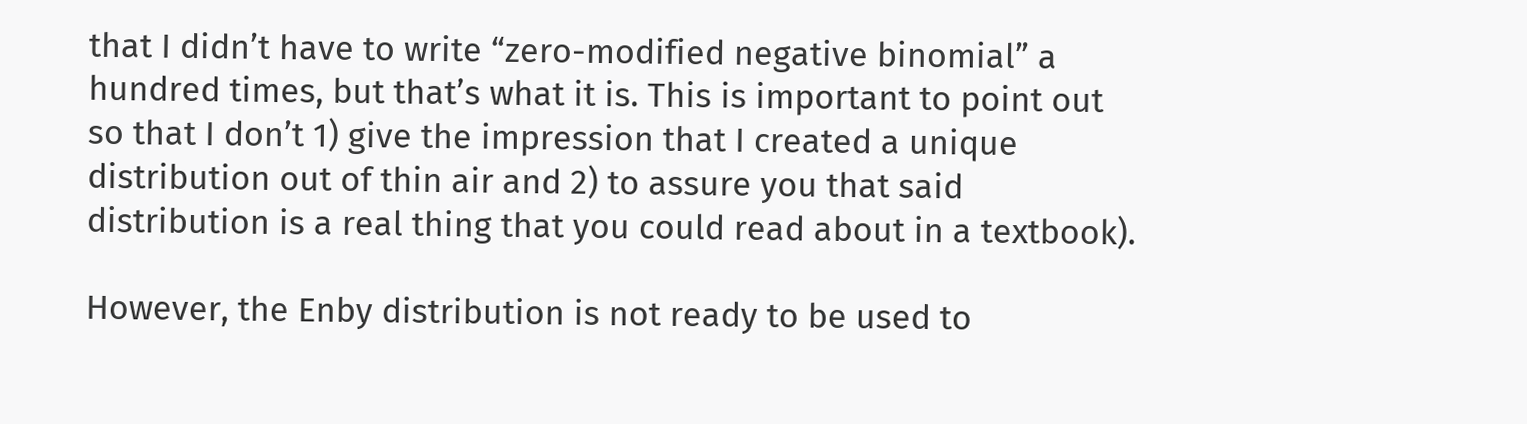that I didn’t have to write “zero-modified negative binomial” a hundred times, but that’s what it is. This is important to point out so that I don’t 1) give the impression that I created a unique distribution out of thin air and 2) to assure you that said distribution is a real thing that you could read about in a textbook).

However, the Enby distribution is not ready to be used to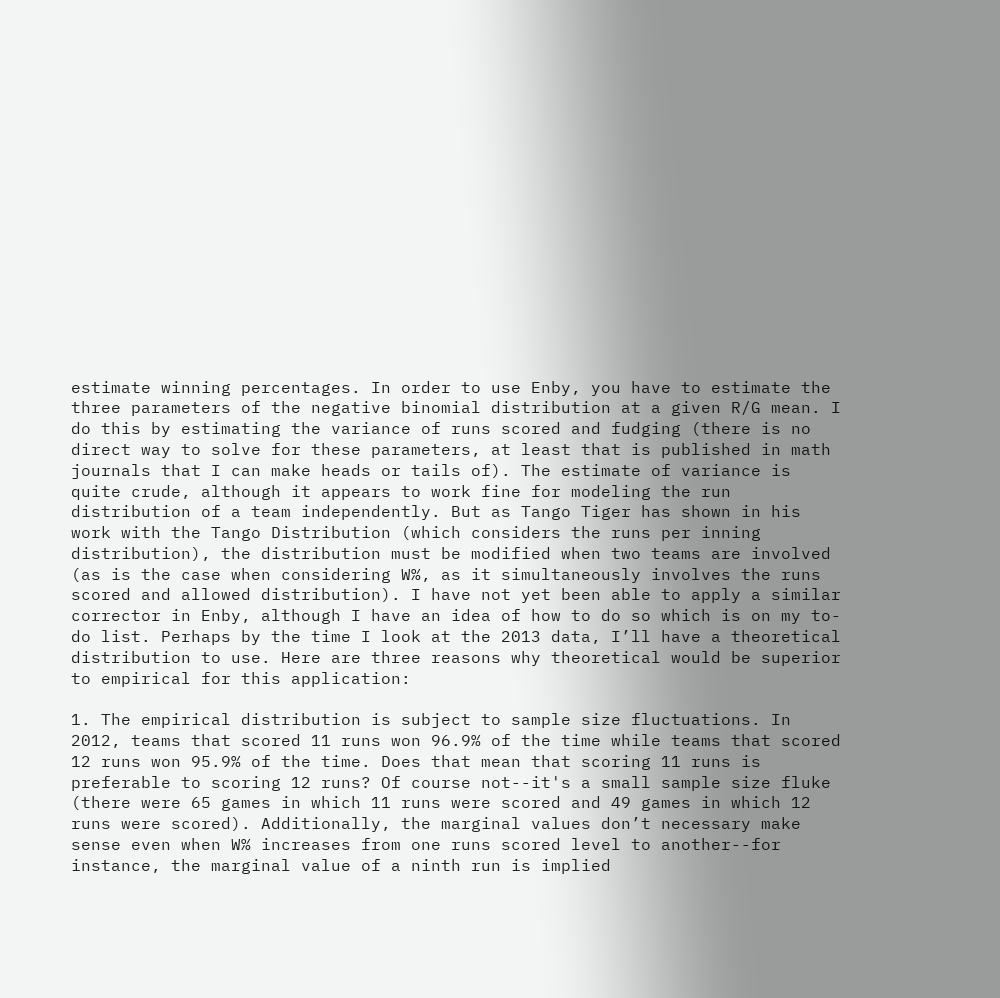estimate winning percentages. In order to use Enby, you have to estimate the three parameters of the negative binomial distribution at a given R/G mean. I do this by estimating the variance of runs scored and fudging (there is no direct way to solve for these parameters, at least that is published in math journals that I can make heads or tails of). The estimate of variance is quite crude, although it appears to work fine for modeling the run distribution of a team independently. But as Tango Tiger has shown in his work with the Tango Distribution (which considers the runs per inning distribution), the distribution must be modified when two teams are involved (as is the case when considering W%, as it simultaneously involves the runs scored and allowed distribution). I have not yet been able to apply a similar corrector in Enby, although I have an idea of how to do so which is on my to-do list. Perhaps by the time I look at the 2013 data, I’ll have a theoretical distribution to use. Here are three reasons why theoretical would be superior to empirical for this application:

1. The empirical distribution is subject to sample size fluctuations. In 2012, teams that scored 11 runs won 96.9% of the time while teams that scored 12 runs won 95.9% of the time. Does that mean that scoring 11 runs is preferable to scoring 12 runs? Of course not--it's a small sample size fluke (there were 65 games in which 11 runs were scored and 49 games in which 12 runs were scored). Additionally, the marginal values don’t necessary make sense even when W% increases from one runs scored level to another--for instance, the marginal value of a ninth run is implied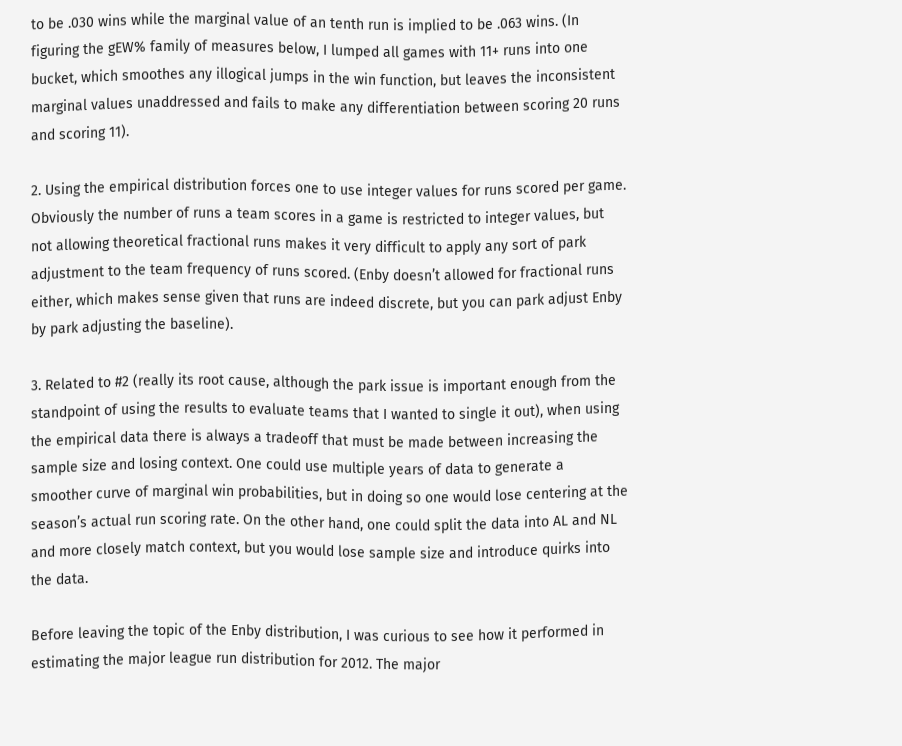to be .030 wins while the marginal value of an tenth run is implied to be .063 wins. (In figuring the gEW% family of measures below, I lumped all games with 11+ runs into one bucket, which smoothes any illogical jumps in the win function, but leaves the inconsistent marginal values unaddressed and fails to make any differentiation between scoring 20 runs and scoring 11).

2. Using the empirical distribution forces one to use integer values for runs scored per game. Obviously the number of runs a team scores in a game is restricted to integer values, but not allowing theoretical fractional runs makes it very difficult to apply any sort of park adjustment to the team frequency of runs scored. (Enby doesn’t allowed for fractional runs either, which makes sense given that runs are indeed discrete, but you can park adjust Enby by park adjusting the baseline).

3. Related to #2 (really its root cause, although the park issue is important enough from the standpoint of using the results to evaluate teams that I wanted to single it out), when using the empirical data there is always a tradeoff that must be made between increasing the sample size and losing context. One could use multiple years of data to generate a smoother curve of marginal win probabilities, but in doing so one would lose centering at the season’s actual run scoring rate. On the other hand, one could split the data into AL and NL and more closely match context, but you would lose sample size and introduce quirks into the data.

Before leaving the topic of the Enby distribution, I was curious to see how it performed in estimating the major league run distribution for 2012. The major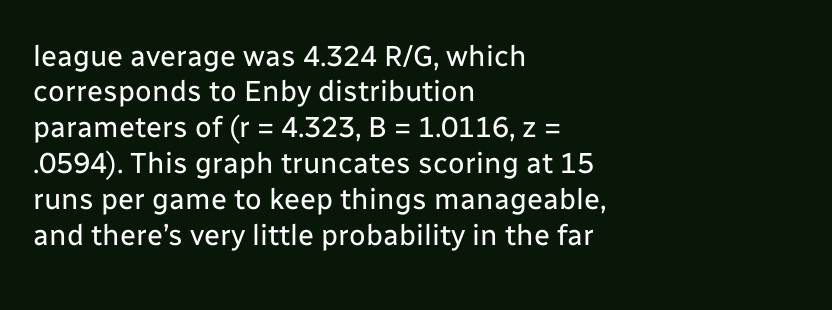league average was 4.324 R/G, which corresponds to Enby distribution parameters of (r = 4.323, B = 1.0116, z = .0594). This graph truncates scoring at 15 runs per game to keep things manageable, and there’s very little probability in the far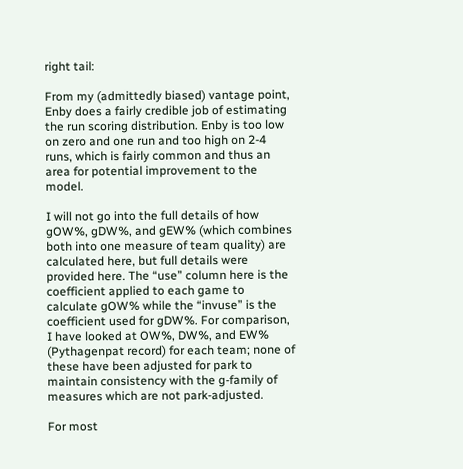right tail:

From my (admittedly biased) vantage point, Enby does a fairly credible job of estimating the run scoring distribution. Enby is too low on zero and one run and too high on 2-4 runs, which is fairly common and thus an area for potential improvement to the model.

I will not go into the full details of how gOW%, gDW%, and gEW% (which combines both into one measure of team quality) are calculated here, but full details were provided here. The “use” column here is the coefficient applied to each game to calculate gOW% while the “invuse” is the coefficient used for gDW%. For comparison, I have looked at OW%, DW%, and EW% (Pythagenpat record) for each team; none of these have been adjusted for park to maintain consistency with the g-family of measures which are not park-adjusted.

For most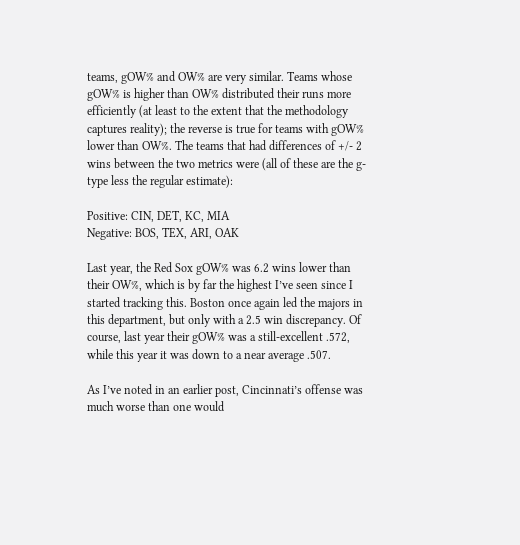teams, gOW% and OW% are very similar. Teams whose gOW% is higher than OW% distributed their runs more efficiently (at least to the extent that the methodology captures reality); the reverse is true for teams with gOW% lower than OW%. The teams that had differences of +/- 2 wins between the two metrics were (all of these are the g-type less the regular estimate):

Positive: CIN, DET, KC, MIA
Negative: BOS, TEX, ARI, OAK

Last year, the Red Sox gOW% was 6.2 wins lower than their OW%, which is by far the highest I’ve seen since I started tracking this. Boston once again led the majors in this department, but only with a 2.5 win discrepancy. Of course, last year their gOW% was a still-excellent .572, while this year it was down to a near average .507.

As I’ve noted in an earlier post, Cincinnati’s offense was much worse than one would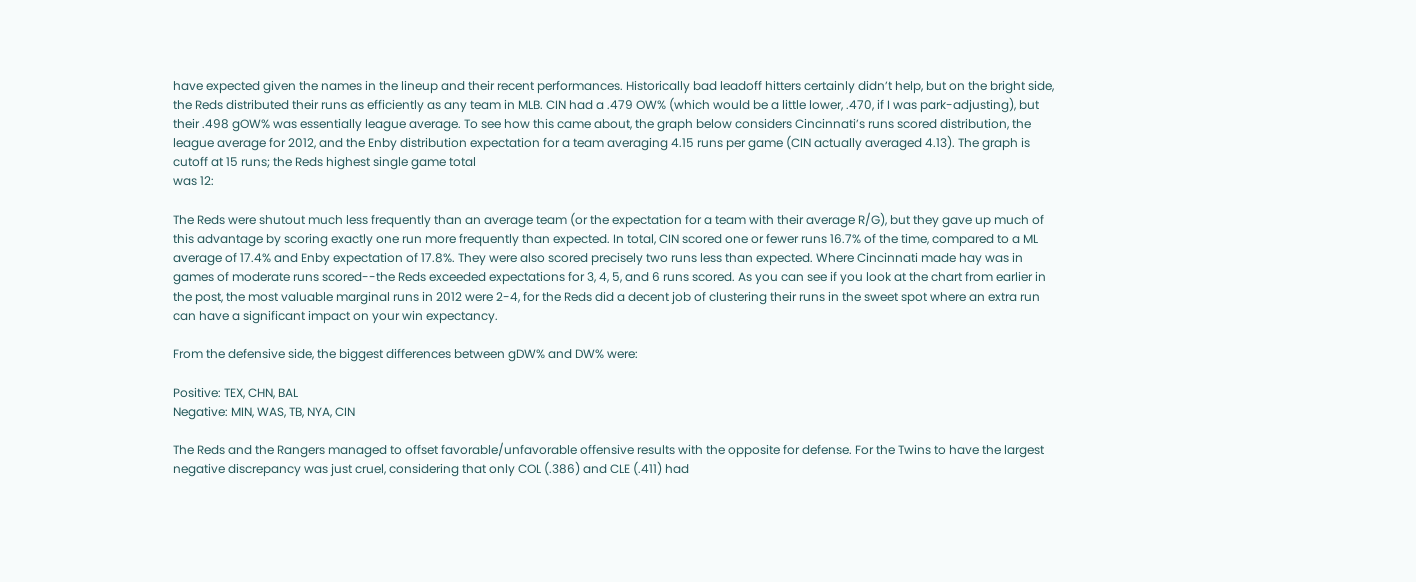have expected given the names in the lineup and their recent performances. Historically bad leadoff hitters certainly didn’t help, but on the bright side, the Reds distributed their runs as efficiently as any team in MLB. CIN had a .479 OW% (which would be a little lower, .470, if I was park-adjusting), but their .498 gOW% was essentially league average. To see how this came about, the graph below considers Cincinnati’s runs scored distribution, the league average for 2012, and the Enby distribution expectation for a team averaging 4.15 runs per game (CIN actually averaged 4.13). The graph is cutoff at 15 runs; the Reds highest single game total
was 12:

The Reds were shutout much less frequently than an average team (or the expectation for a team with their average R/G), but they gave up much of this advantage by scoring exactly one run more frequently than expected. In total, CIN scored one or fewer runs 16.7% of the time, compared to a ML average of 17.4% and Enby expectation of 17.8%. They were also scored precisely two runs less than expected. Where Cincinnati made hay was in games of moderate runs scored--the Reds exceeded expectations for 3, 4, 5, and 6 runs scored. As you can see if you look at the chart from earlier in the post, the most valuable marginal runs in 2012 were 2-4, for the Reds did a decent job of clustering their runs in the sweet spot where an extra run can have a significant impact on your win expectancy.

From the defensive side, the biggest differences between gDW% and DW% were:

Positive: TEX, CHN, BAL
Negative: MIN, WAS, TB, NYA, CIN

The Reds and the Rangers managed to offset favorable/unfavorable offensive results with the opposite for defense. For the Twins to have the largest negative discrepancy was just cruel, considering that only COL (.386) and CLE (.411) had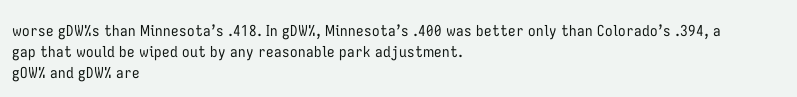worse gDW%s than Minnesota’s .418. In gDW%, Minnesota’s .400 was better only than Colorado’s .394, a gap that would be wiped out by any reasonable park adjustment.
gOW% and gDW% are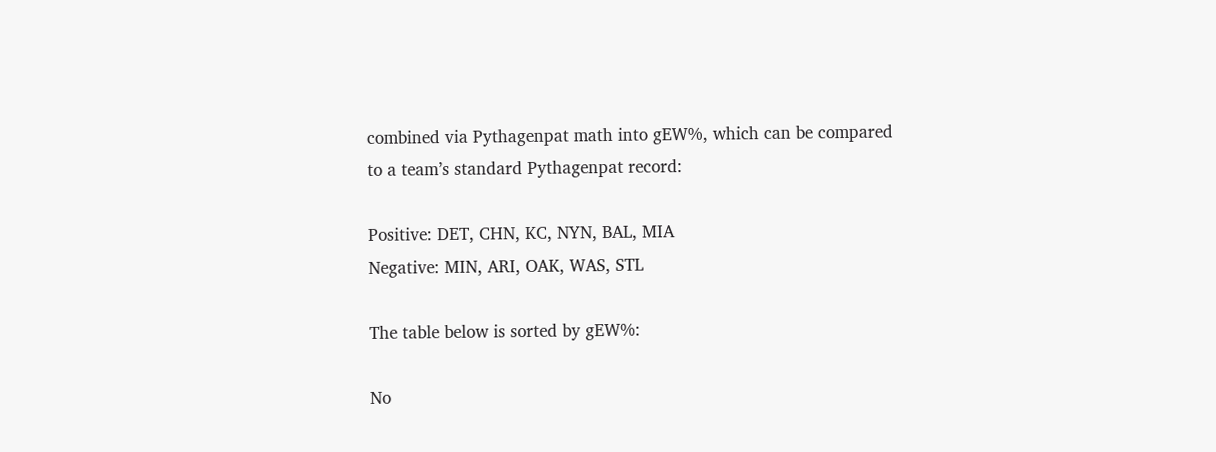combined via Pythagenpat math into gEW%, which can be compared to a team’s standard Pythagenpat record:

Positive: DET, CHN, KC, NYN, BAL, MIA
Negative: MIN, ARI, OAK, WAS, STL

The table below is sorted by gEW%:

No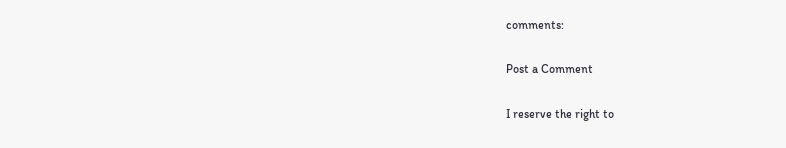comments:

Post a Comment

I reserve the right to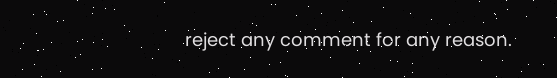reject any comment for any reason.